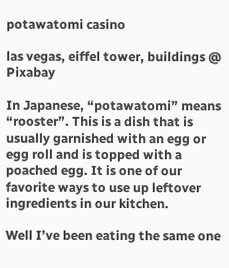potawatomi casino

las vegas, eiffel tower, buildings @ Pixabay

In Japanese, “potawatomi” means “rooster”. This is a dish that is usually garnished with an egg or egg roll and is topped with a poached egg. It is one of our favorite ways to use up leftover ingredients in our kitchen.

Well I’ve been eating the same one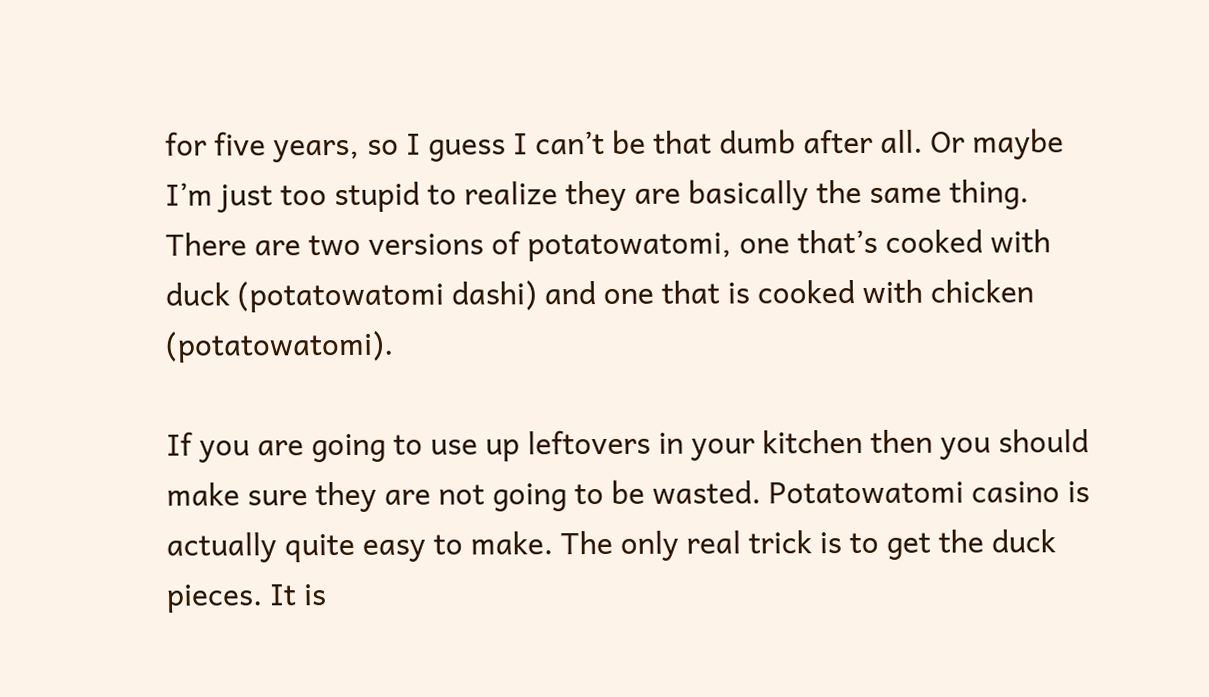for five years, so I guess I can’t be that dumb after all. Or maybe I’m just too stupid to realize they are basically the same thing. There are two versions of potatowatomi, one that’s cooked with duck (potatowatomi dashi) and one that is cooked with chicken (potatowatomi).

If you are going to use up leftovers in your kitchen then you should make sure they are not going to be wasted. Potatowatomi casino is actually quite easy to make. The only real trick is to get the duck pieces. It is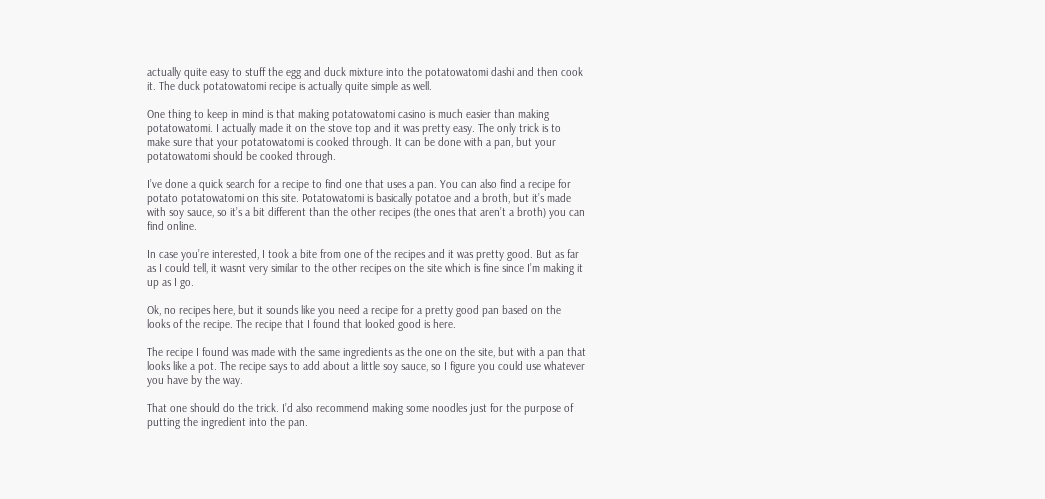actually quite easy to stuff the egg and duck mixture into the potatowatomi dashi and then cook it. The duck potatowatomi recipe is actually quite simple as well.

One thing to keep in mind is that making potatowatomi casino is much easier than making potatowatomi. I actually made it on the stove top and it was pretty easy. The only trick is to make sure that your potatowatomi is cooked through. It can be done with a pan, but your potatowatomi should be cooked through.

I’ve done a quick search for a recipe to find one that uses a pan. You can also find a recipe for potato potatowatomi on this site. Potatowatomi is basically potatoe and a broth, but it’s made with soy sauce, so it’s a bit different than the other recipes (the ones that aren’t a broth) you can find online.

In case you’re interested, I took a bite from one of the recipes and it was pretty good. But as far as I could tell, it wasnt very similar to the other recipes on the site which is fine since I’m making it up as I go.

Ok, no recipes here, but it sounds like you need a recipe for a pretty good pan based on the looks of the recipe. The recipe that I found that looked good is here.

The recipe I found was made with the same ingredients as the one on the site, but with a pan that looks like a pot. The recipe says to add about a little soy sauce, so I figure you could use whatever you have by the way.

That one should do the trick. I’d also recommend making some noodles just for the purpose of putting the ingredient into the pan.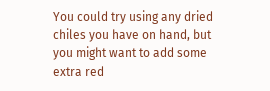You could try using any dried chiles you have on hand, but you might want to add some extra red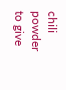chili powder to give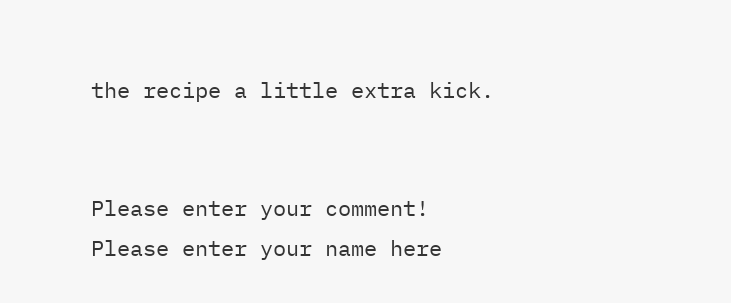the recipe a little extra kick.


Please enter your comment!
Please enter your name here